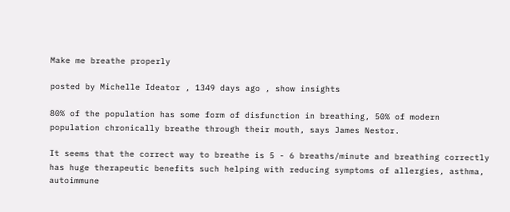Make me breathe properly

posted by Michelle Ideator , 1349 days ago , show insights

80% of the population has some form of disfunction in breathing, 50% of modern population chronically breathe through their mouth, says James Nestor.

It seems that the correct way to breathe is 5 - 6 breaths/minute and breathing correctly has huge therapeutic benefits such helping with reducing symptoms of allergies, asthma, autoimmune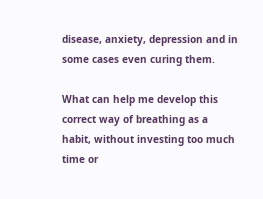disease, anxiety, depression and in some cases even curing them.

What can help me develop this correct way of breathing as a habit, without investing too much time or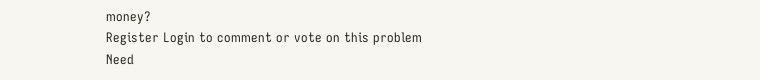money?
Register Login to comment or vote on this problem
Need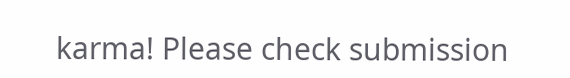karma! Please check submission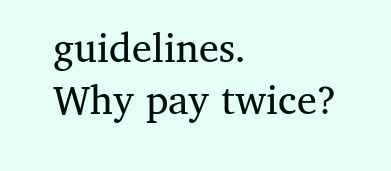guidelines.
Why pay twice?